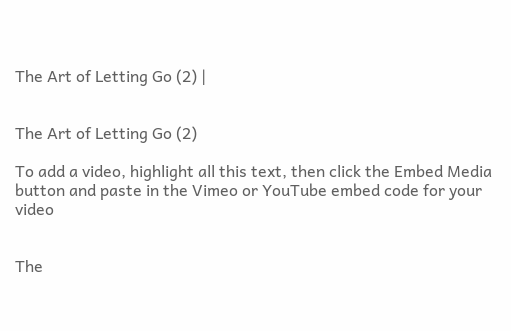The Art of Letting Go (2) |


The Art of Letting Go (2)

To add a video, highlight all this text, then click the Embed Media button and paste in the Vimeo or YouTube embed code for your video


The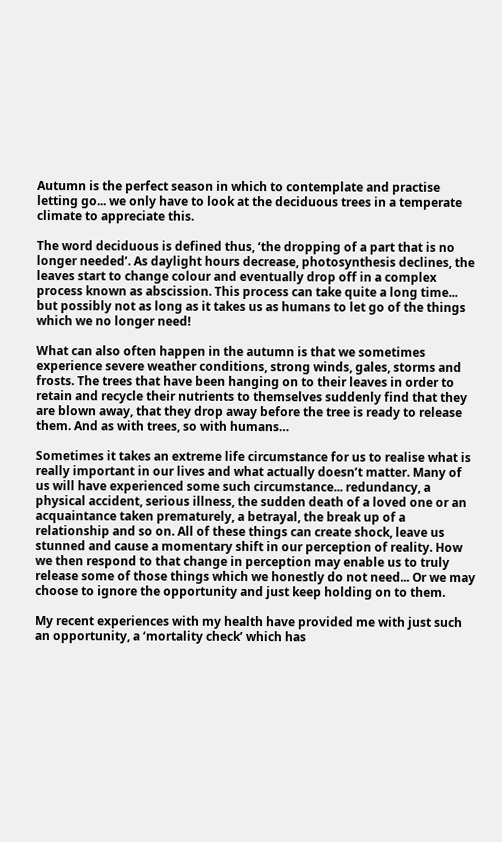Autumn is the perfect season in which to contemplate and practise letting go... we only have to look at the deciduous trees in a temperate climate to appreciate this.

The word deciduous is defined thus, ‘the dropping of a part that is no longer needed’. As daylight hours decrease, photosynthesis declines, the leaves start to change colour and eventually drop off in a complex process known as abscission. This process can take quite a long time... but possibly not as long as it takes us as humans to let go of the things which we no longer need!

What can also often happen in the autumn is that we sometimes experience severe weather conditions, strong winds, gales, storms and frosts. The trees that have been hanging on to their leaves in order to retain and recycle their nutrients to themselves suddenly find that they are blown away, that they drop away before the tree is ready to release them. And as with trees, so with humans…

Sometimes it takes an extreme life circumstance for us to realise what is really important in our lives and what actually doesn’t matter. Many of us will have experienced some such circumstance... redundancy, a physical accident, serious illness, the sudden death of a loved one or an acquaintance taken prematurely, a betrayal, the break up of a relationship and so on. All of these things can create shock, leave us stunned and cause a momentary shift in our perception of reality. How we then respond to that change in perception may enable us to truly release some of those things which we honestly do not need... Or we may choose to ignore the opportunity and just keep holding on to them.

My recent experiences with my health have provided me with just such an opportunity, a ‘mortality check’ which has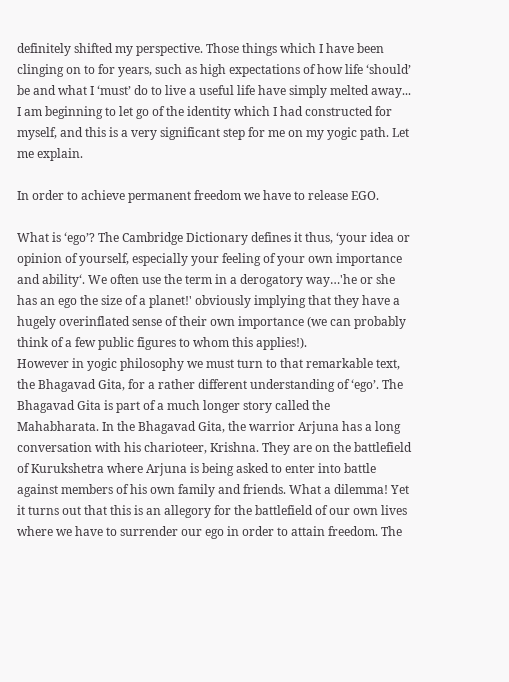definitely shifted my perspective. Those things which I have been clinging on to for years, such as high expectations of how life ‘should’ be and what I ‘must’ do to live a useful life have simply melted away... I am beginning to let go of the identity which I had constructed for myself, and this is a very significant step for me on my yogic path. Let me explain.

In order to achieve permanent freedom we have to release EGO.

What is ‘ego’? The Cambridge Dictionary defines it thus, ‘your idea or opinion of yourself, especially your feeling of your own importance and ability‘. We often use the term in a derogatory way…'he or she has an ego the size of a planet!' obviously implying that they have a hugely overinflated sense of their own importance (we can probably think of a few public figures to whom this applies!).
However in yogic philosophy we must turn to that remarkable text, the Bhagavad Gita, for a rather different understanding of ‘ego’. The Bhagavad Gita is part of a much longer story called the Mahabharata. In the Bhagavad Gita, the warrior Arjuna has a long conversation with his charioteer, Krishna. They are on the battlefield of Kurukshetra where Arjuna is being asked to enter into battle against members of his own family and friends. What a dilemma! Yet it turns out that this is an allegory for the battlefield of our own lives where we have to surrender our ego in order to attain freedom. The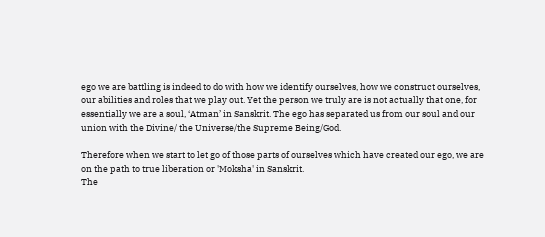ego we are battling is indeed to do with how we identify ourselves, how we construct ourselves, our abilities and roles that we play out. Yet the person we truly are is not actually that one, for essentially we are a soul, ‘Atman’ in Sanskrit. The ego has separated us from our soul and our union with the Divine/ the Universe/the Supreme Being/God.

Therefore when we start to let go of those parts of ourselves which have created our ego, we are on the path to true liberation or 'Moksha' in Sanskrit.
The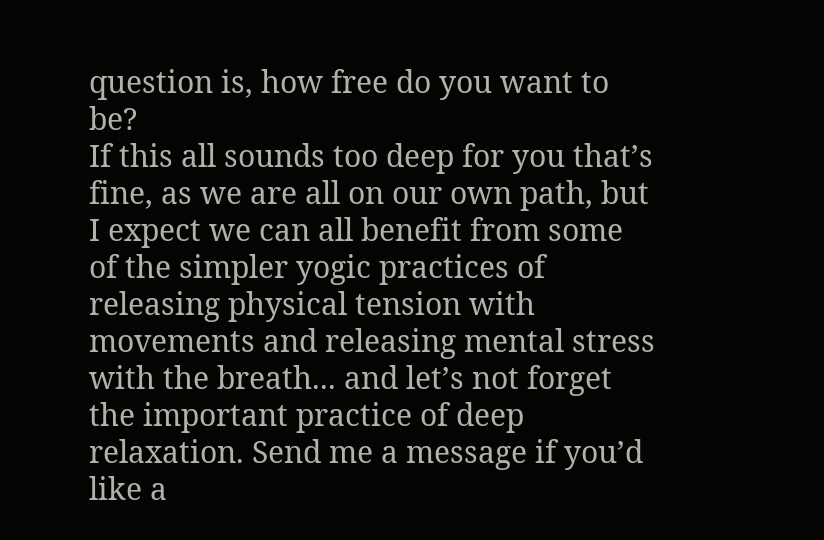question is, how free do you want to be?
If this all sounds too deep for you that’s fine, as we are all on our own path, but I expect we can all benefit from some of the simpler yogic practices of releasing physical tension with movements and releasing mental stress with the breath... and let’s not forget the important practice of deep relaxation. Send me a message if you’d like a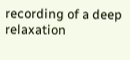recording of a deep relaxation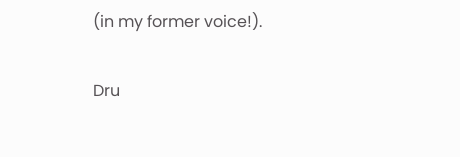(in my former voice!).

Dru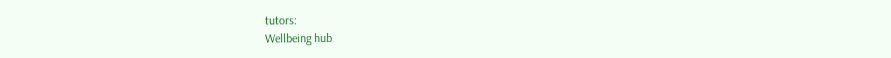tutors:
Wellbeing hub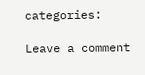categories:

Leave a comment